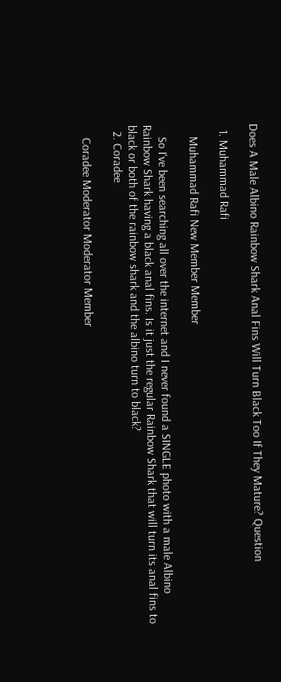Does A Male Albino Rainbow Shark Anal Fins Will Turn Black Too If They Mature? Question

  1. Muhammad Rafi

    Muhammad Rafi New Member Member

    So I've been searching all over the internet and I never found a SINGLE photo with a male Albino Rainbow Shark having a black anal fins. Is it just the regular Rainbow Shark that will turn its anal fins to black or both of the rainbow shark and the albino turn to black?
  2. Coradee

    Coradee Moderator Moderator Member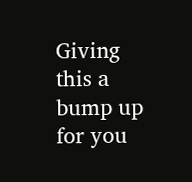Giving this a bump up for you